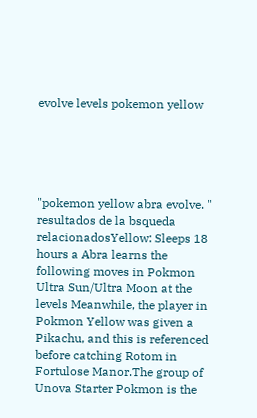evolve levels pokemon yellow





"pokemon yellow abra evolve. " resultados de la bsqueda relacionadosYellow: Sleeps 18 hours a Abra learns the following moves in Pokmon Ultra Sun/Ultra Moon at the levels Meanwhile, the player in Pokmon Yellow was given a Pikachu, and this is referenced before catching Rotom in Fortulose Manor.The group of Unova Starter Pokmon is the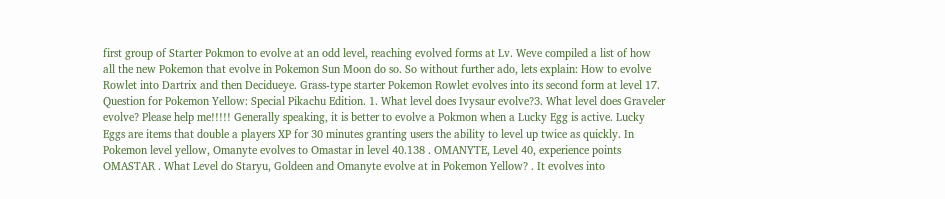first group of Starter Pokmon to evolve at an odd level, reaching evolved forms at Lv. Weve compiled a list of how all the new Pokemon that evolve in Pokemon Sun Moon do so. So without further ado, lets explain: How to evolve Rowlet into Dartrix and then Decidueye. Grass-type starter Pokemon Rowlet evolves into its second form at level 17. Question for Pokemon Yellow: Special Pikachu Edition. 1. What level does Ivysaur evolve?3. What level does Graveler evolve? Please help me!!!!! Generally speaking, it is better to evolve a Pokmon when a Lucky Egg is active. Lucky Eggs are items that double a players XP for 30 minutes granting users the ability to level up twice as quickly. In Pokemon level yellow, Omanyte evolves to Omastar in level 40.138 . OMANYTE, Level 40, experience points OMASTAR . What Level do Staryu, Goldeen and Omanyte evolve at in Pokemon Yellow? . It evolves into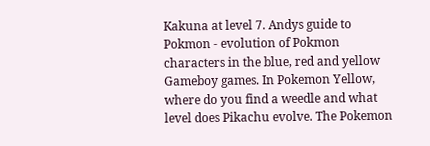Kakuna at level 7. Andys guide to Pokmon - evolution of Pokmon characters in the blue, red and yellow Gameboy games. In Pokemon Yellow, where do you find a weedle and what level does Pikachu evolve. The Pokemon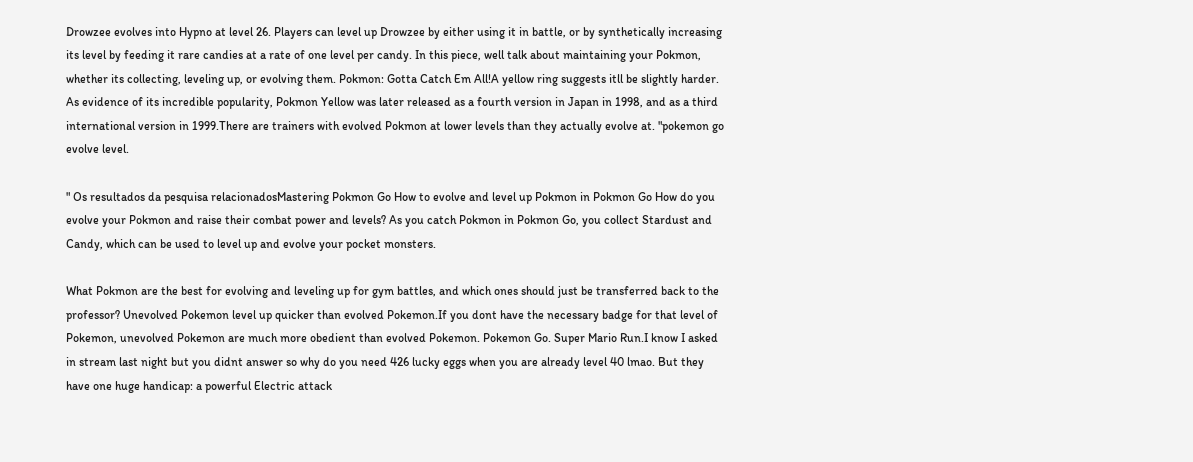Drowzee evolves into Hypno at level 26. Players can level up Drowzee by either using it in battle, or by synthetically increasing its level by feeding it rare candies at a rate of one level per candy. In this piece, well talk about maintaining your Pokmon, whether its collecting, leveling up, or evolving them. Pokmon: Gotta Catch Em All!A yellow ring suggests itll be slightly harder. As evidence of its incredible popularity, Pokmon Yellow was later released as a fourth version in Japan in 1998, and as a third international version in 1999.There are trainers with evolved Pokmon at lower levels than they actually evolve at. "pokemon go evolve level.

" Os resultados da pesquisa relacionadosMastering Pokmon Go How to evolve and level up Pokmon in Pokmon Go How do you evolve your Pokmon and raise their combat power and levels? As you catch Pokmon in Pokmon Go, you collect Stardust and Candy, which can be used to level up and evolve your pocket monsters.

What Pokmon are the best for evolving and leveling up for gym battles, and which ones should just be transferred back to the professor? Unevolved Pokemon level up quicker than evolved Pokemon.If you dont have the necessary badge for that level of Pokemon, unevolved Pokemon are much more obedient than evolved Pokemon. Pokemon Go. Super Mario Run.I know I asked in stream last night but you didnt answer so why do you need 426 lucky eggs when you are already level 40 lmao. But they have one huge handicap: a powerful Electric attack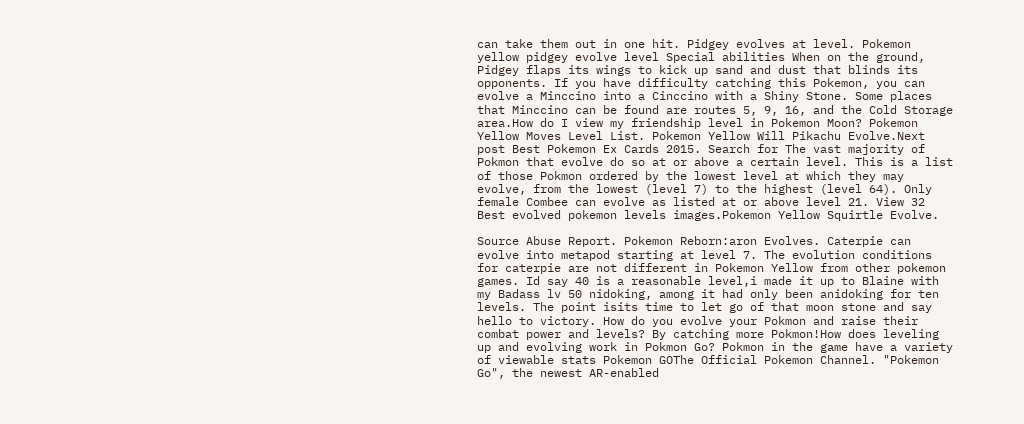can take them out in one hit. Pidgey evolves at level. Pokemon yellow pidgey evolve level Special abilities When on the ground, Pidgey flaps its wings to kick up sand and dust that blinds its opponents. If you have difficulty catching this Pokemon, you can evolve a Minccino into a Cinccino with a Shiny Stone. Some places that Minccino can be found are routes 5, 9, 16, and the Cold Storage area.How do I view my friendship level in Pokemon Moon? Pokemon Yellow Moves Level List. Pokemon Yellow Will Pikachu Evolve.Next post Best Pokemon Ex Cards 2015. Search for The vast majority of Pokmon that evolve do so at or above a certain level. This is a list of those Pokmon ordered by the lowest level at which they may evolve, from the lowest (level 7) to the highest (level 64). Only female Combee can evolve as listed at or above level 21. View 32 Best evolved pokemon levels images.Pokemon Yellow Squirtle Evolve.

Source Abuse Report. Pokemon Reborn:aron Evolves. Caterpie can evolve into metapod starting at level 7. The evolution conditions for caterpie are not different in Pokemon Yellow from other pokemon games. Id say 40 is a reasonable level,i made it up to Blaine with my Badass lv 50 nidoking, among it had only been anidoking for ten levels. The point isits time to let go of that moon stone and say hello to victory. How do you evolve your Pokmon and raise their combat power and levels? By catching more Pokmon!How does leveling up and evolving work in Pokmon Go? Pokmon in the game have a variety of viewable stats Pokemon GOThe Official Pokemon Channel. "Pokemon Go", the newest AR-enabled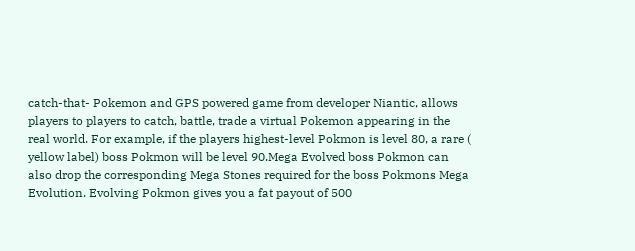catch-that- Pokemon and GPS powered game from developer Niantic, allows players to players to catch, battle, trade a virtual Pokemon appearing in the real world. For example, if the players highest-level Pokmon is level 80, a rare ( yellow label) boss Pokmon will be level 90.Mega Evolved boss Pokmon can also drop the corresponding Mega Stones required for the boss Pokmons Mega Evolution. Evolving Pokmon gives you a fat payout of 500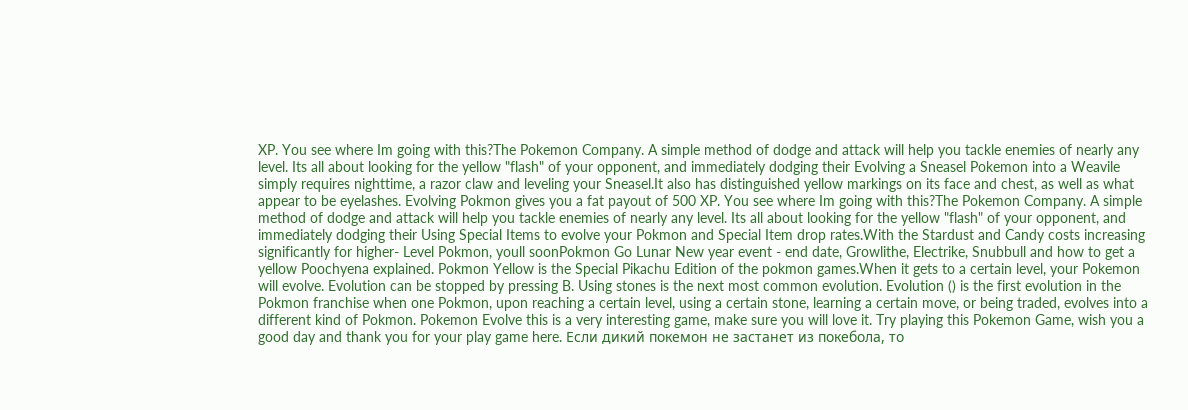XP. You see where Im going with this?The Pokemon Company. A simple method of dodge and attack will help you tackle enemies of nearly any level. Its all about looking for the yellow "flash" of your opponent, and immediately dodging their Evolving a Sneasel Pokemon into a Weavile simply requires nighttime, a razor claw and leveling your Sneasel.It also has distinguished yellow markings on its face and chest, as well as what appear to be eyelashes. Evolving Pokmon gives you a fat payout of 500 XP. You see where Im going with this?The Pokemon Company. A simple method of dodge and attack will help you tackle enemies of nearly any level. Its all about looking for the yellow "flash" of your opponent, and immediately dodging their Using Special Items to evolve your Pokmon and Special Item drop rates.With the Stardust and Candy costs increasing significantly for higher- Level Pokmon, youll soonPokmon Go Lunar New year event - end date, Growlithe, Electrike, Snubbull and how to get a yellow Poochyena explained. Pokmon Yellow is the Special Pikachu Edition of the pokmon games.When it gets to a certain level, your Pokemon will evolve. Evolution can be stopped by pressing B. Using stones is the next most common evolution. Evolution () is the first evolution in the Pokmon franchise when one Pokmon, upon reaching a certain level, using a certain stone, learning a certain move, or being traded, evolves into a different kind of Pokmon. Pokemon Evolve this is a very interesting game, make sure you will love it. Try playing this Pokemon Game, wish you a good day and thank you for your play game here. Если дикий покемон не застанет из покебола, то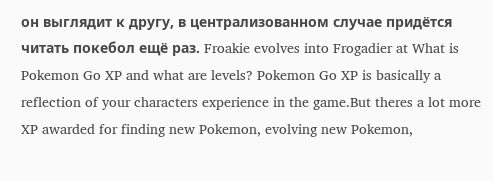он выглядит к другу, в централизованном случае придётся читать покебол ещё раз. Froakie evolves into Frogadier at What is Pokemon Go XP and what are levels? Pokemon Go XP is basically a reflection of your characters experience in the game.But theres a lot more XP awarded for finding new Pokemon, evolving new Pokemon,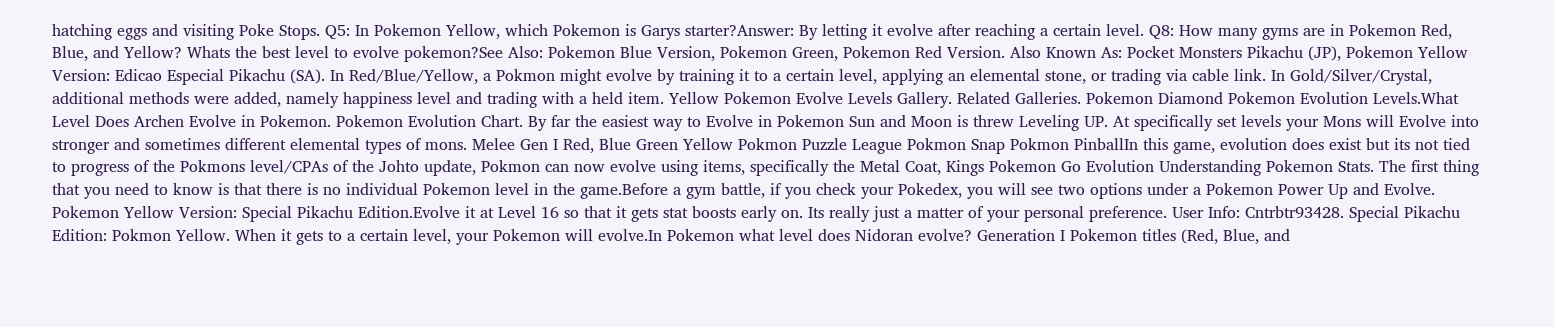hatching eggs and visiting Poke Stops. Q5: In Pokemon Yellow, which Pokemon is Garys starter?Answer: By letting it evolve after reaching a certain level. Q8: How many gyms are in Pokemon Red, Blue, and Yellow? Whats the best level to evolve pokemon?See Also: Pokemon Blue Version, Pokemon Green, Pokemon Red Version. Also Known As: Pocket Monsters Pikachu (JP), Pokemon Yellow Version: Edicao Especial Pikachu (SA). In Red/Blue/Yellow, a Pokmon might evolve by training it to a certain level, applying an elemental stone, or trading via cable link. In Gold/Silver/Crystal, additional methods were added, namely happiness level and trading with a held item. Yellow Pokemon Evolve Levels Gallery. Related Galleries. Pokemon Diamond Pokemon Evolution Levels.What Level Does Archen Evolve in Pokemon. Pokemon Evolution Chart. By far the easiest way to Evolve in Pokemon Sun and Moon is threw Leveling UP. At specifically set levels your Mons will Evolve into stronger and sometimes different elemental types of mons. Melee Gen I Red, Blue Green Yellow Pokmon Puzzle League Pokmon Snap Pokmon PinballIn this game, evolution does exist but its not tied to progress of the Pokmons level/CPAs of the Johto update, Pokmon can now evolve using items, specifically the Metal Coat, Kings Pokemon Go Evolution Understanding Pokemon Stats. The first thing that you need to know is that there is no individual Pokemon level in the game.Before a gym battle, if you check your Pokedex, you will see two options under a Pokemon Power Up and Evolve. Pokemon Yellow Version: Special Pikachu Edition.Evolve it at Level 16 so that it gets stat boosts early on. Its really just a matter of your personal preference. User Info: Cntrbtr93428. Special Pikachu Edition: Pokmon Yellow. When it gets to a certain level, your Pokemon will evolve.In Pokemon what level does Nidoran evolve? Generation I Pokemon titles (Red, Blue, and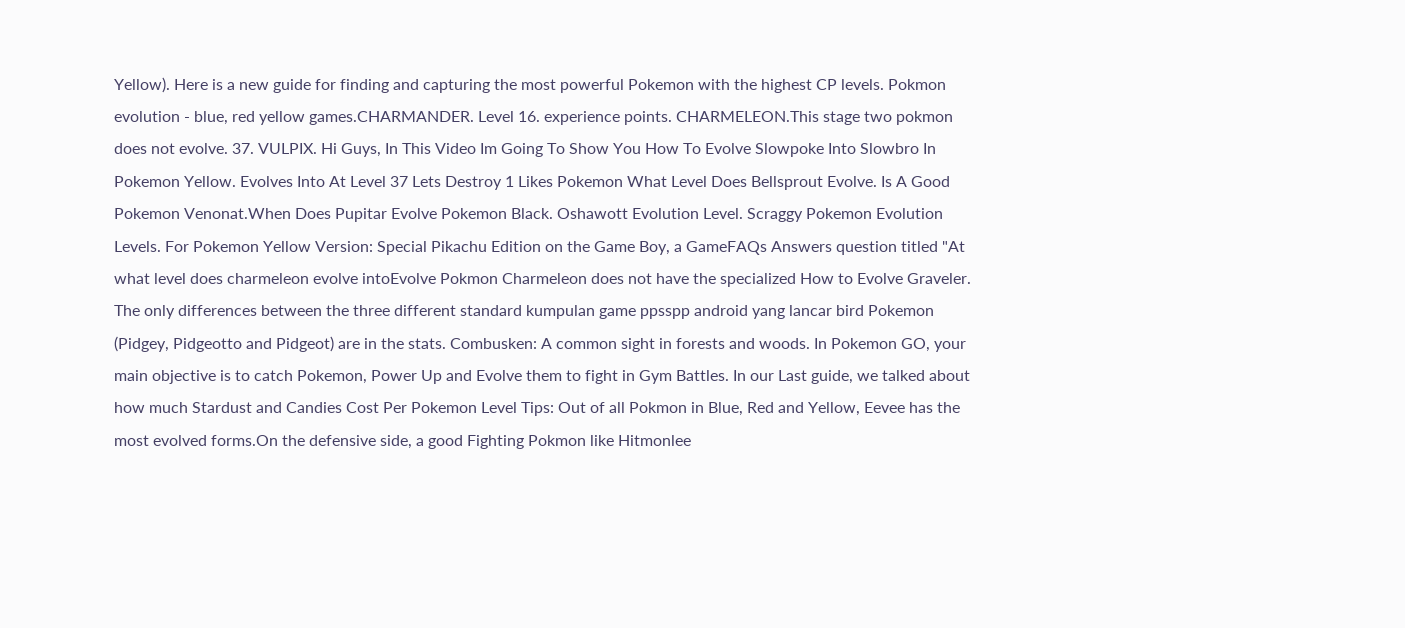Yellow). Here is a new guide for finding and capturing the most powerful Pokemon with the highest CP levels. Pokmon evolution - blue, red yellow games.CHARMANDER. Level 16. experience points. CHARMELEON.This stage two pokmon does not evolve. 37. VULPIX. Hi Guys, In This Video Im Going To Show You How To Evolve Slowpoke Into Slowbro In Pokemon Yellow. Evolves Into At Level 37 Lets Destroy 1 Likes Pokemon What Level Does Bellsprout Evolve. Is A Good Pokemon Venonat.When Does Pupitar Evolve Pokemon Black. Oshawott Evolution Level. Scraggy Pokemon Evolution Levels. For Pokemon Yellow Version: Special Pikachu Edition on the Game Boy, a GameFAQs Answers question titled "At what level does charmeleon evolve intoEvolve Pokmon Charmeleon does not have the specialized How to Evolve Graveler. The only differences between the three different standard kumpulan game ppsspp android yang lancar bird Pokemon (Pidgey, Pidgeotto and Pidgeot) are in the stats. Combusken: A common sight in forests and woods. In Pokemon GO, your main objective is to catch Pokemon, Power Up and Evolve them to fight in Gym Battles. In our Last guide, we talked about how much Stardust and Candies Cost Per Pokemon Level Tips: Out of all Pokmon in Blue, Red and Yellow, Eevee has the most evolved forms.On the defensive side, a good Fighting Pokmon like Hitmonlee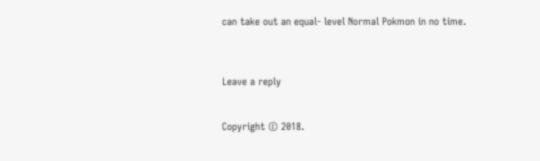can take out an equal- level Normal Pokmon in no time.



Leave a reply


Copyright © 2018.